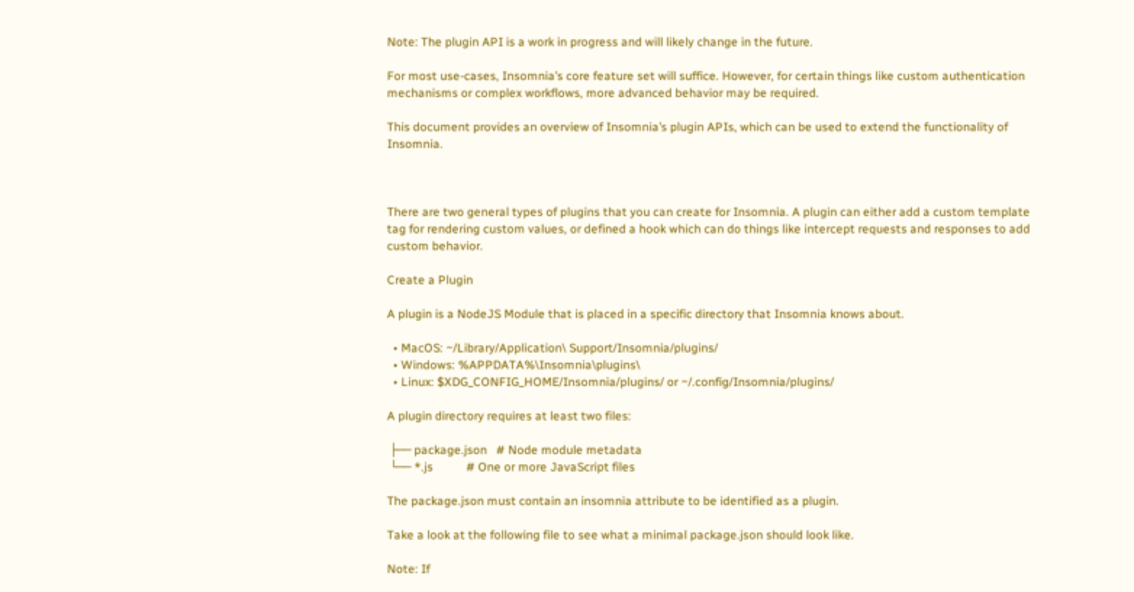Note: The plugin API is a work in progress and will likely change in the future.

For most use-cases, Insomnia’s core feature set will suffice. However, for certain things like custom authentication mechanisms or complex workflows, more advanced behavior may be required.

This document provides an overview of Insomnia’s plugin APIs, which can be used to extend the functionality of Insomnia.



There are two general types of plugins that you can create for Insomnia. A plugin can either add a custom template tag for rendering custom values, or defined a hook which can do things like intercept requests and responses to add custom behavior.

Create a Plugin

A plugin is a NodeJS Module that is placed in a specific directory that Insomnia knows about.

  • MacOS: ~/Library/Application\ Support/Insomnia/plugins/
  • Windows: %APPDATA%\Insomnia\plugins\
  • Linux: $XDG_CONFIG_HOME/Insomnia/plugins/ or ~/.config/Insomnia/plugins/

A plugin directory requires at least two files:

 ├── package.json   # Node module metadata
 └── *.js           # One or more JavaScript files

The package.json must contain an insomnia attribute to be identified as a plugin.

Take a look at the following file to see what a minimal package.json should look like.

Note: If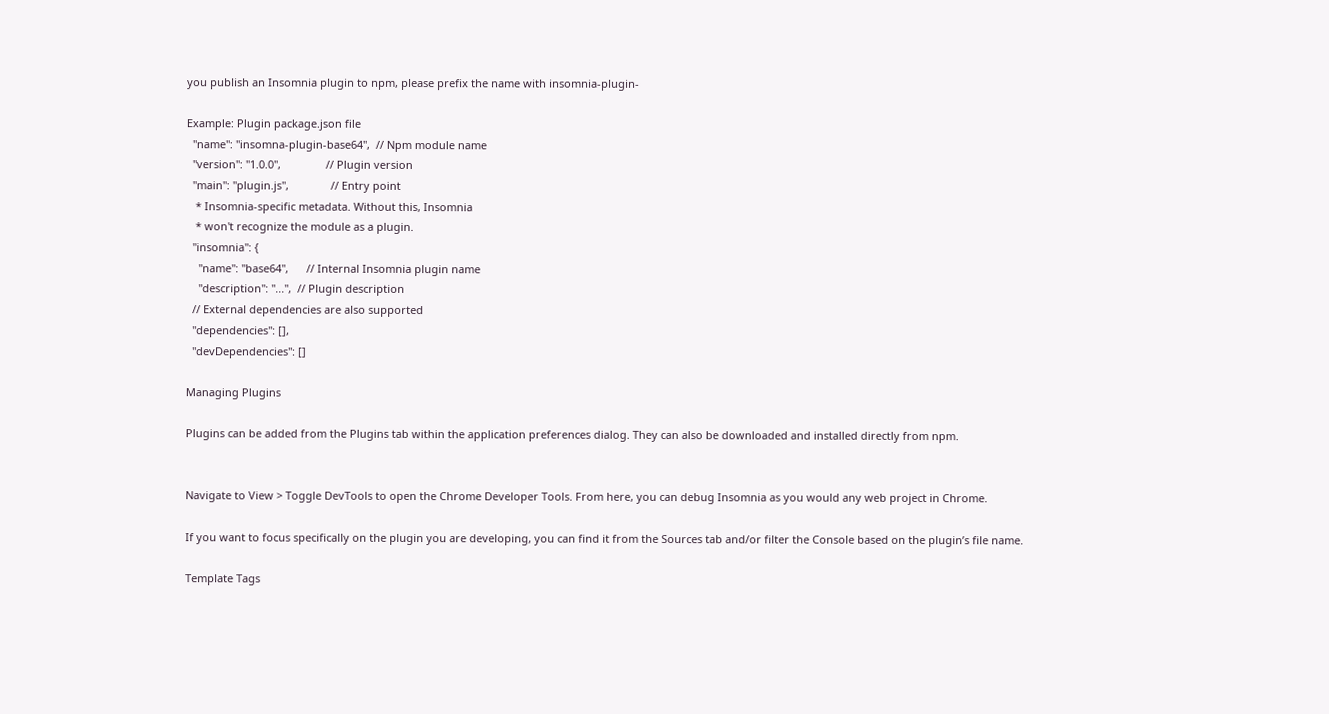you publish an Insomnia plugin to npm, please prefix the name with insomnia-plugin-

Example: Plugin package.json file
  "name": "insomna-plugin-base64",  // Npm module name
  "version": "1.0.0",               // Plugin version
  "main": "plugin.js",              // Entry point
   * Insomnia-specific metadata. Without this, Insomnia
   * won't recognize the module as a plugin.
  "insomnia": {
    "name": "base64",      // Internal Insomnia plugin name
    "description": "...",  // Plugin description
  // External dependencies are also supported
  "dependencies": [],
  "devDependencies": []

Managing Plugins

Plugins can be added from the Plugins tab within the application preferences dialog. They can also be downloaded and installed directly from npm.


Navigate to View > Toggle DevTools to open the Chrome Developer Tools. From here, you can debug Insomnia as you would any web project in Chrome.

If you want to focus specifically on the plugin you are developing, you can find it from the Sources tab and/or filter the Console based on the plugin’s file name.

Template Tags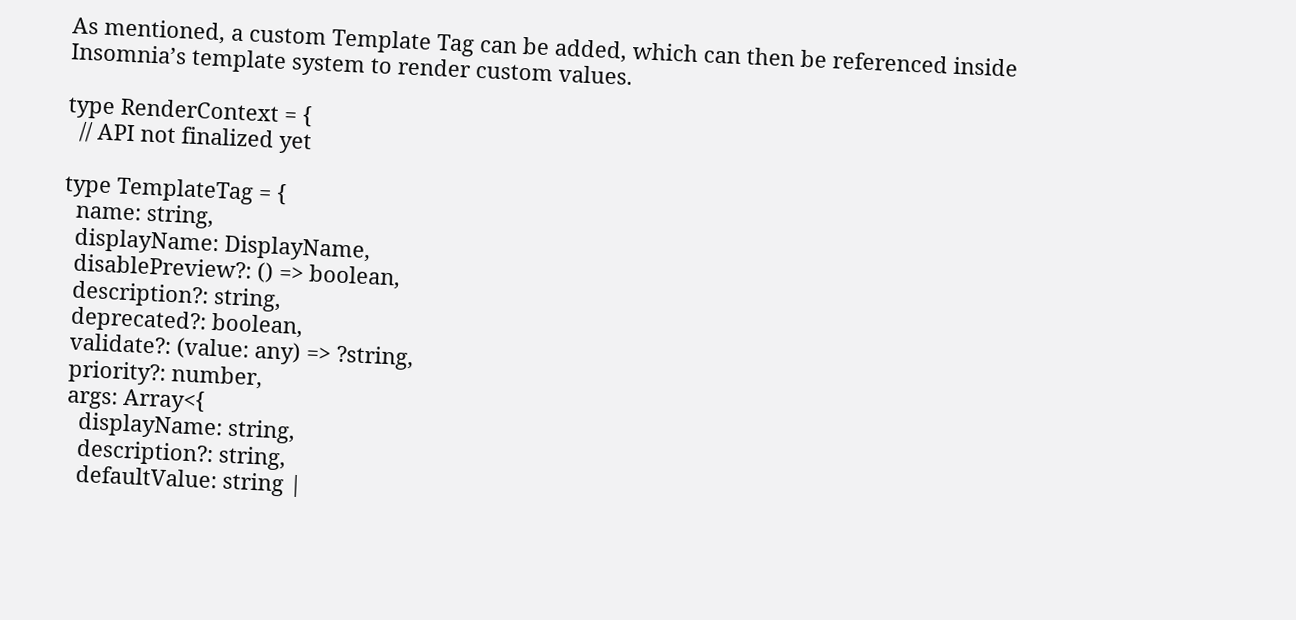As mentioned, a custom Template Tag can be added, which can then be referenced inside Insomnia’s template system to render custom values.

type RenderContext = {
  // API not finalized yet

type TemplateTag = {
  name: string,
  displayName: DisplayName,
  disablePreview?: () => boolean,
  description?: string,
  deprecated?: boolean,
  validate?: (value: any) => ?string,
  priority?: number,
  args: Array<{
    displayName: string,
    description?: string,
    defaultValue: string |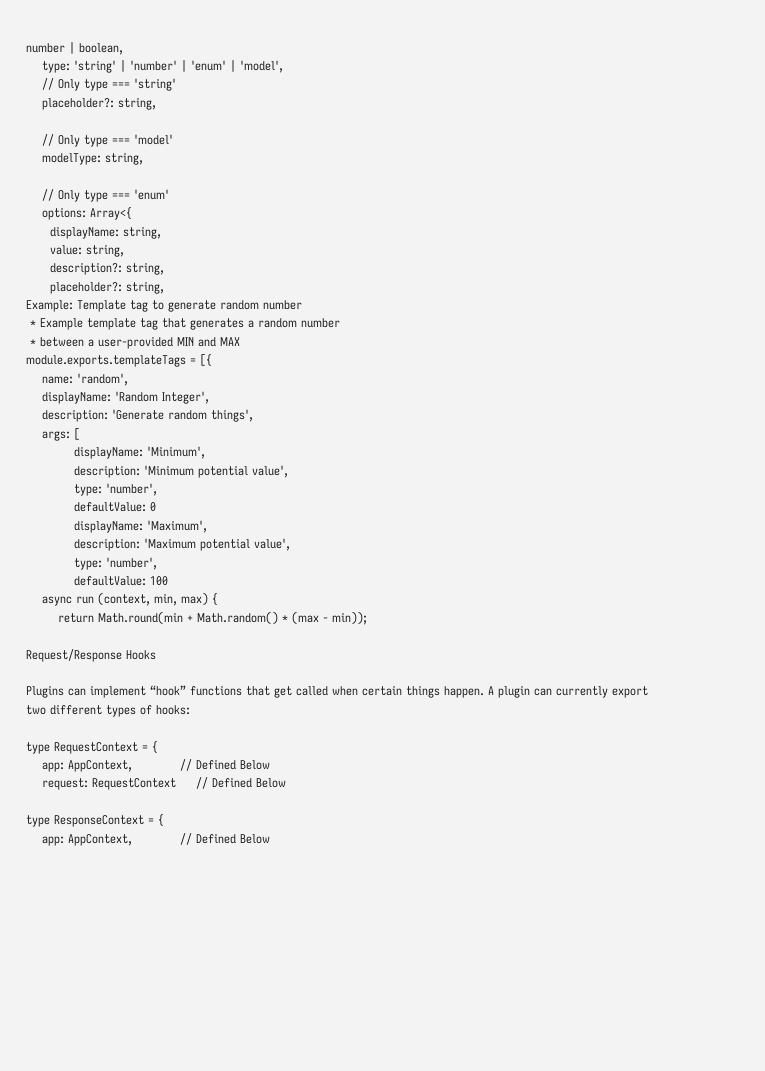number | boolean,
    type: 'string' | 'number' | 'enum' | 'model',
    // Only type === 'string'
    placeholder?: string,

    // Only type === 'model'
    modelType: string,

    // Only type === 'enum'
    options: Array<{
      displayName: string,
      value: string,
      description?: string,
      placeholder?: string,
Example: Template tag to generate random number
 * Example template tag that generates a random number
 * between a user-provided MIN and MAX
module.exports.templateTags = [{
    name: 'random',
    displayName: 'Random Integer',
    description: 'Generate random things',
    args: [
            displayName: 'Minimum',
            description: 'Minimum potential value',
            type: 'number',
            defaultValue: 0
            displayName: 'Maximum',
            description: 'Maximum potential value',
            type: 'number',
            defaultValue: 100
    async run (context, min, max) {
        return Math.round(min + Math.random() * (max - min));

Request/Response Hooks

Plugins can implement “hook” functions that get called when certain things happen. A plugin can currently export two different types of hooks:

type RequestContext = {
    app: AppContext,            // Defined Below
    request: RequestContext     // Defined Below

type ResponseContext = {
    app: AppContext,            // Defined Below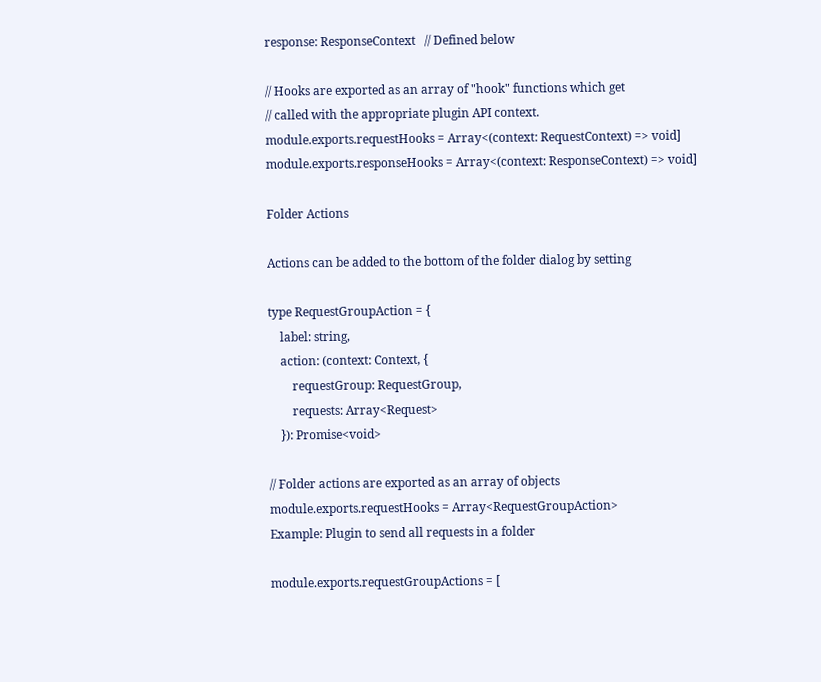response: ResponseContext   // Defined below

// Hooks are exported as an array of "hook" functions which get
// called with the appropriate plugin API context.
module.exports.requestHooks = Array<(context: RequestContext) => void]
module.exports.responseHooks = Array<(context: ResponseContext) => void]

Folder Actions

Actions can be added to the bottom of the folder dialog by setting

type RequestGroupAction = {
    label: string,
    action: (context: Context, {
        requestGroup: RequestGroup,
        requests: Array<Request>
    }): Promise<void>

// Folder actions are exported as an array of objects
module.exports.requestHooks = Array<RequestGroupAction>
Example: Plugin to send all requests in a folder

module.exports.requestGroupActions = [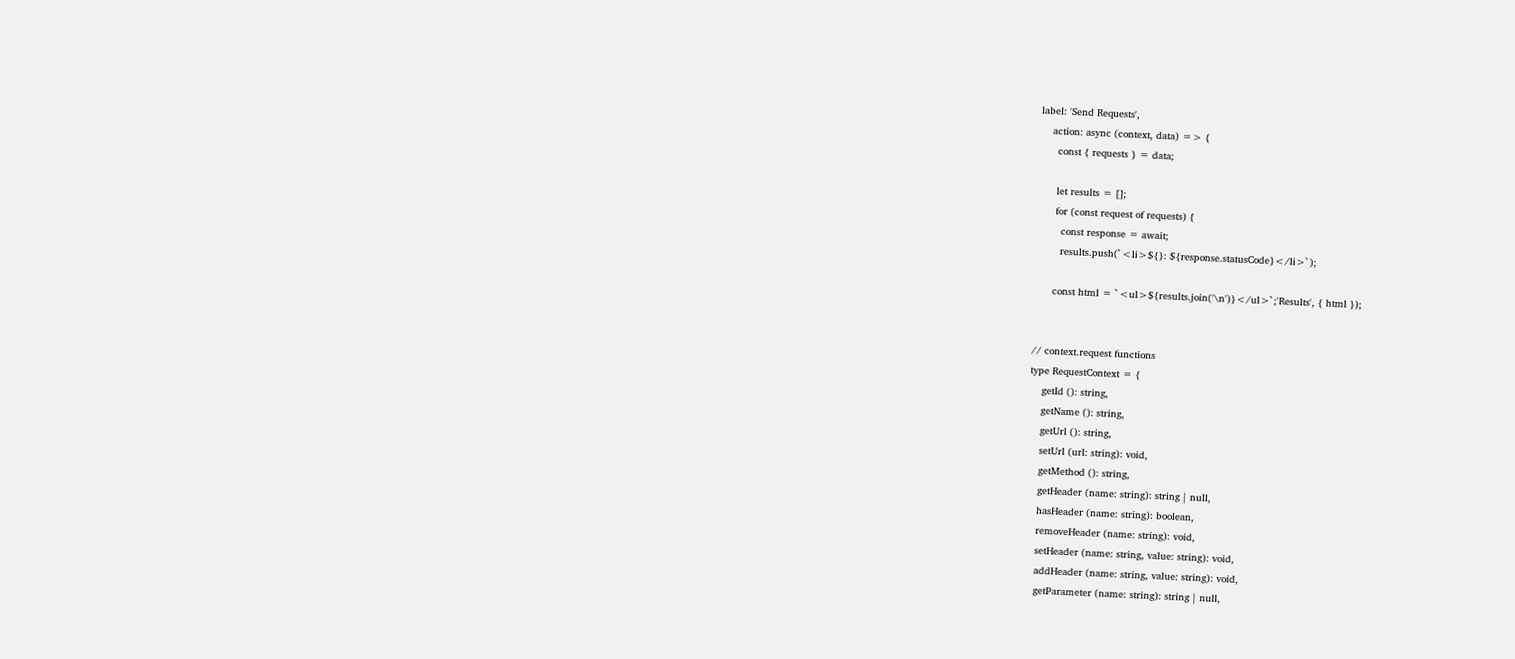label: 'Send Requests',
    action: async (context, data) => {
      const { requests } = data;

      let results = [];
      for (const request of requests) {
        const response = await;
        results.push(`<li>${}: ${response.statusCode}</li>`);

      const html = `<ul>${results.join('\n')}</ul>`;'Results', { html });


// context.request functions
type RequestContext = {
    getId (): string,
    getName (): string,
    getUrl (): string,
    setUrl (url: string): void,
    getMethod (): string,
    getHeader (name: string): string | null,
    hasHeader (name: string): boolean,
    removeHeader (name: string): void,
    setHeader (name: string, value: string): void,
    addHeader (name: string, value: string): void,
    getParameter (name: string): string | null,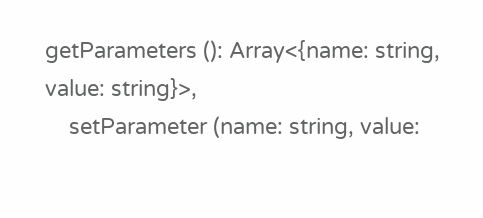getParameters (): Array<{name: string, value: string}>,
    setParameter (name: string, value: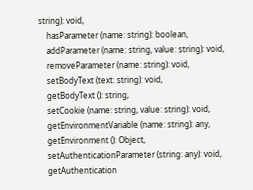string): void,
    hasParameter (name: string): boolean,
    addParameter (name: string, value: string): void,
    removeParameter (name: string): void,
    setBodyText (text: string): void,
    getBodyText (): string,
    setCookie (name: string, value: string): void,
    getEnvironmentVariable (name: string): any,
    getEnvironment (): Object,
    setAuthenticationParameter (string: any): void,
    getAuthentication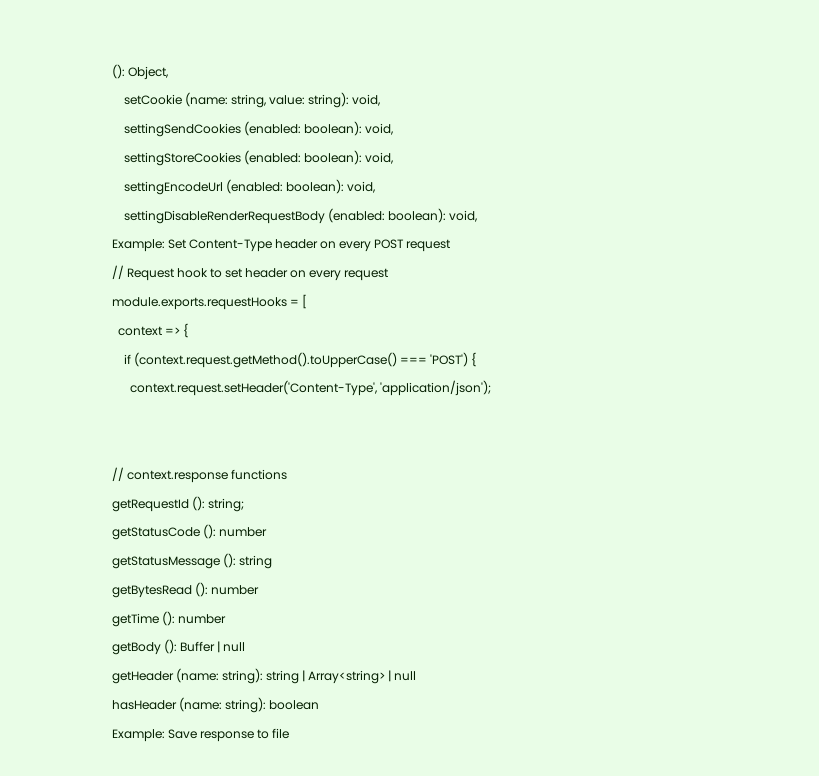(): Object,
    setCookie (name: string, value: string): void,
    settingSendCookies (enabled: boolean): void,
    settingStoreCookies (enabled: boolean): void,
    settingEncodeUrl (enabled: boolean): void,
    settingDisableRenderRequestBody (enabled: boolean): void,
Example: Set Content-Type header on every POST request
// Request hook to set header on every request
module.exports.requestHooks = [
  context => {
    if (context.request.getMethod().toUpperCase() === 'POST') {
      context.request.setHeader('Content-Type', 'application/json');


// context.response functions
getRequestId (): string;
getStatusCode (): number
getStatusMessage (): string
getBytesRead (): number
getTime (): number
getBody (): Buffer | null
getHeader (name: string): string | Array<string> | null
hasHeader (name: string): boolean
Example: Save response to file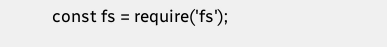const fs = require('fs');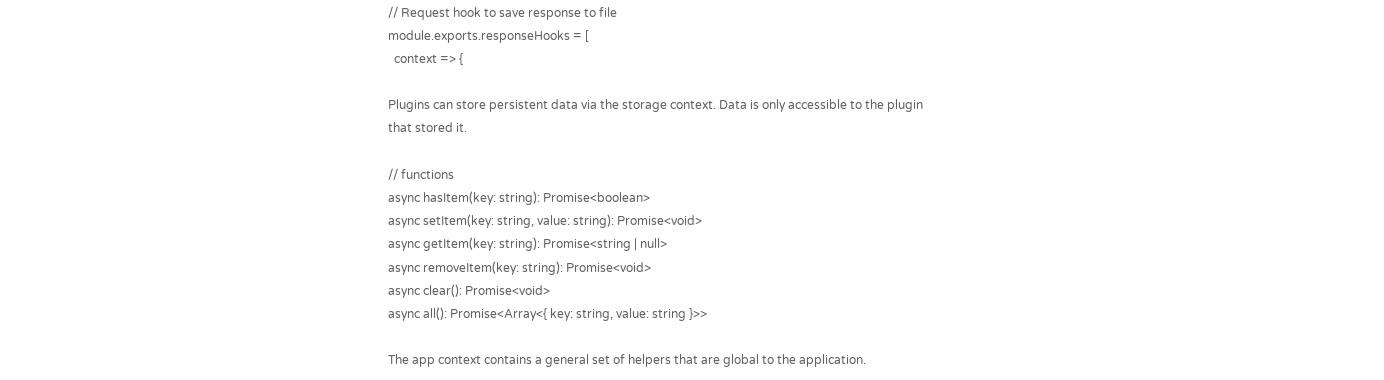// Request hook to save response to file
module.exports.responseHooks = [
  context => {

Plugins can store persistent data via the storage context. Data is only accessible to the plugin that stored it.

// functions
async hasItem(key: string): Promise<boolean>
async setItem(key: string, value: string): Promise<void>
async getItem(key: string): Promise<string | null>
async removeItem(key: string): Promise<void>
async clear(): Promise<void>
async all(): Promise<Array<{ key: string, value: string }>>

The app context contains a general set of helpers that are global to the application.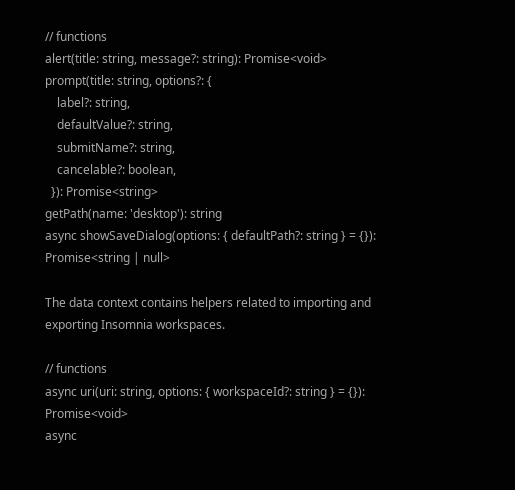// functions
alert(title: string, message?: string): Promise<void>
prompt(title: string, options?: {
    label?: string,
    defaultValue?: string,
    submitName?: string,
    cancelable?: boolean,
  }): Promise<string>
getPath(name: 'desktop'): string
async showSaveDialog(options: { defaultPath?: string } = {}): Promise<string | null>

The data context contains helpers related to importing and exporting Insomnia workspaces.

// functions
async uri(uri: string, options: { workspaceId?: string } = {}): Promise<void>
async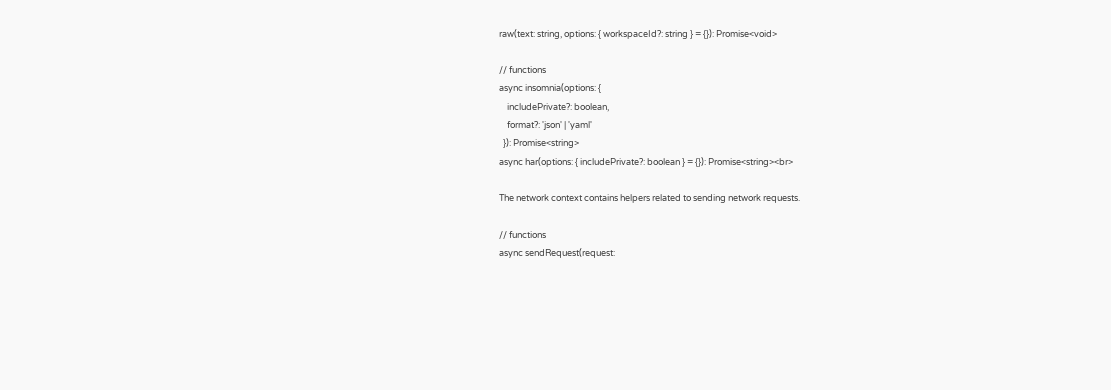raw(text: string, options: { workspaceId?: string } = {}): Promise<void>

// functions
async insomnia(options: {
    includePrivate?: boolean,
    format?: 'json' | 'yaml'
  }): Promise<string>
async har(options: { includePrivate?: boolean } = {}): Promise<string><br>

The network context contains helpers related to sending network requests.

// functions
async sendRequest(request: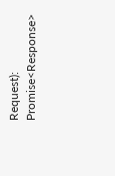Request): Promise<Response>